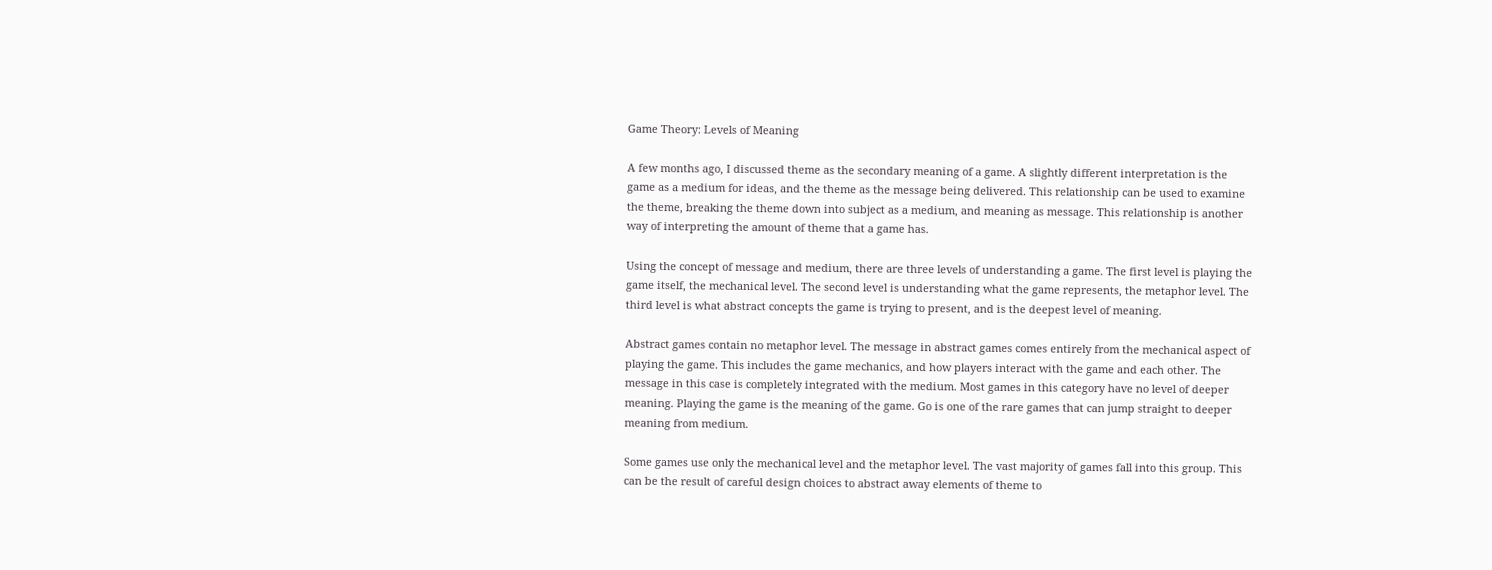Game Theory: Levels of Meaning

A few months ago, I discussed theme as the secondary meaning of a game. A slightly different interpretation is the game as a medium for ideas, and the theme as the message being delivered. This relationship can be used to examine the theme, breaking the theme down into subject as a medium, and meaning as message. This relationship is another way of interpreting the amount of theme that a game has.

Using the concept of message and medium, there are three levels of understanding a game. The first level is playing the game itself, the mechanical level. The second level is understanding what the game represents, the metaphor level. The third level is what abstract concepts the game is trying to present, and is the deepest level of meaning.

Abstract games contain no metaphor level. The message in abstract games comes entirely from the mechanical aspect of playing the game. This includes the game mechanics, and how players interact with the game and each other. The message in this case is completely integrated with the medium. Most games in this category have no level of deeper meaning. Playing the game is the meaning of the game. Go is one of the rare games that can jump straight to deeper meaning from medium.

Some games use only the mechanical level and the metaphor level. The vast majority of games fall into this group. This can be the result of careful design choices to abstract away elements of theme to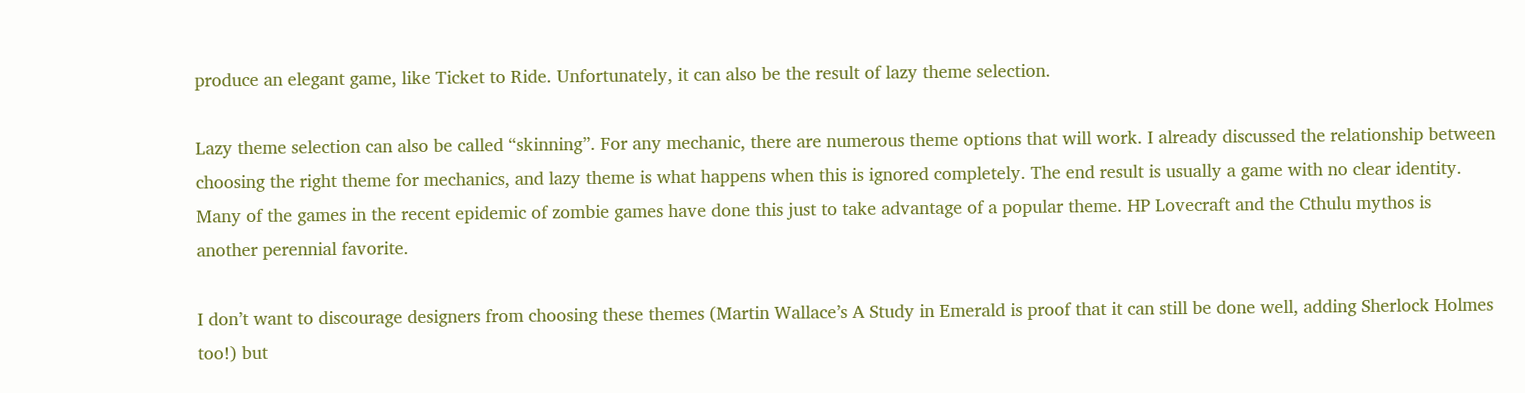produce an elegant game, like Ticket to Ride. Unfortunately, it can also be the result of lazy theme selection.

Lazy theme selection can also be called “skinning”. For any mechanic, there are numerous theme options that will work. I already discussed the relationship between choosing the right theme for mechanics, and lazy theme is what happens when this is ignored completely. The end result is usually a game with no clear identity. Many of the games in the recent epidemic of zombie games have done this just to take advantage of a popular theme. HP Lovecraft and the Cthulu mythos is another perennial favorite.

I don’t want to discourage designers from choosing these themes (Martin Wallace’s A Study in Emerald is proof that it can still be done well, adding Sherlock Holmes too!) but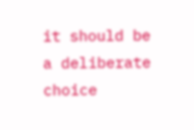it should be a deliberate choice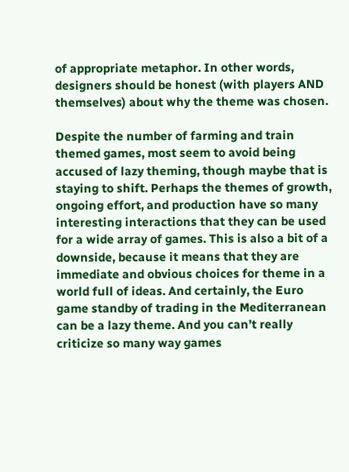of appropriate metaphor. In other words, designers should be honest (with players AND themselves) about why the theme was chosen.

Despite the number of farming and train themed games, most seem to avoid being accused of lazy theming, though maybe that is staying to shift. Perhaps the themes of growth, ongoing effort, and production have so many interesting interactions that they can be used for a wide array of games. This is also a bit of a downside, because it means that they are immediate and obvious choices for theme in a world full of ideas. And certainly, the Euro game standby of trading in the Mediterranean can be a lazy theme. And you can’t really criticize so many way games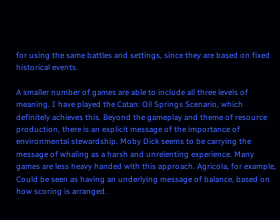for using the same battles and settings, since they are based on fixed historical events.

A smaller number of games are able to include all three levels of meaning. I have played the Catan: Oil Springs Scenario, which definitely achieves this. Beyond the gameplay and theme of resource production, there is an explicit message of the importance of environmental stewardship. Moby Dick seems to be carrying the message of whaling as a harsh and unrelenting experience. Many games are less heavy handed with this approach. Agricola, for example, Could be seen as having an underlying message of balance, based on how scoring is arranged.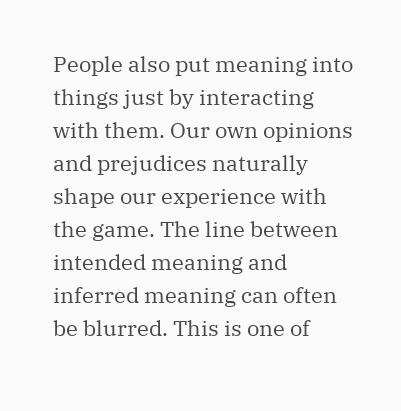People also put meaning into things just by interacting with them. Our own opinions and prejudices naturally shape our experience with the game. The line between intended meaning and inferred meaning can often be blurred. This is one of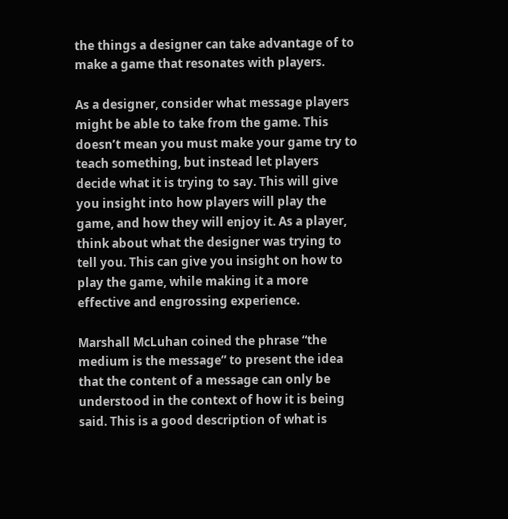the things a designer can take advantage of to make a game that resonates with players.

As a designer, consider what message players might be able to take from the game. This doesn’t mean you must make your game try to teach something, but instead let players decide what it is trying to say. This will give you insight into how players will play the game, and how they will enjoy it. As a player, think about what the designer was trying to tell you. This can give you insight on how to play the game, while making it a more effective and engrossing experience.

Marshall McLuhan coined the phrase “the medium is the message” to present the idea that the content of a message can only be understood in the context of how it is being said. This is a good description of what is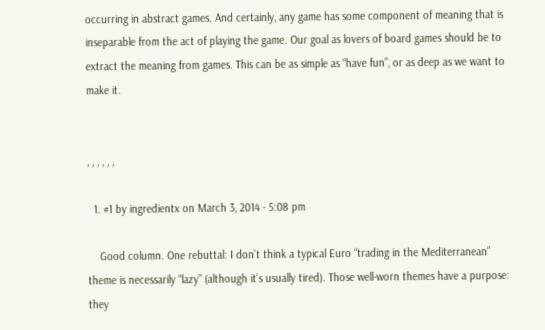occurring in abstract games. And certainly, any game has some component of meaning that is inseparable from the act of playing the game. Our goal as lovers of board games should be to extract the meaning from games. This can be as simple as “have fun”, or as deep as we want to make it.


, , , , , ,

  1. #1 by ingredientx on March 3, 2014 - 5:08 pm

    Good column. One rebuttal: I don’t think a typical Euro “trading in the Mediterranean” theme is necessarily “lazy” (although it’s usually tired). Those well-worn themes have a purpose: they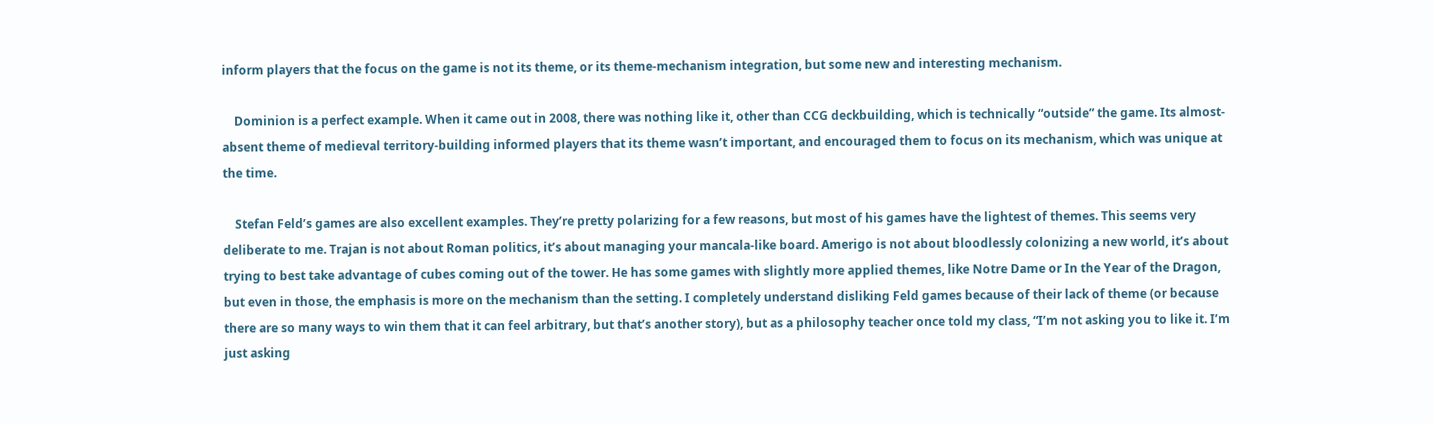inform players that the focus on the game is not its theme, or its theme-mechanism integration, but some new and interesting mechanism.

    Dominion is a perfect example. When it came out in 2008, there was nothing like it, other than CCG deckbuilding, which is technically “outside” the game. Its almost-absent theme of medieval territory-building informed players that its theme wasn’t important, and encouraged them to focus on its mechanism, which was unique at the time.

    Stefan Feld’s games are also excellent examples. They’re pretty polarizing for a few reasons, but most of his games have the lightest of themes. This seems very deliberate to me. Trajan is not about Roman politics, it’s about managing your mancala-like board. Amerigo is not about bloodlessly colonizing a new world, it’s about trying to best take advantage of cubes coming out of the tower. He has some games with slightly more applied themes, like Notre Dame or In the Year of the Dragon, but even in those, the emphasis is more on the mechanism than the setting. I completely understand disliking Feld games because of their lack of theme (or because there are so many ways to win them that it can feel arbitrary, but that’s another story), but as a philosophy teacher once told my class, “I’m not asking you to like it. I’m just asking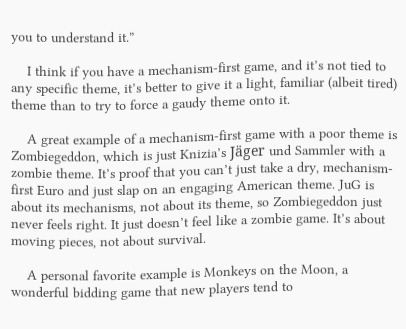you to understand it.”

    I think if you have a mechanism-first game, and it’s not tied to any specific theme, it’s better to give it a light, familiar (albeit tired) theme than to try to force a gaudy theme onto it.

    A great example of a mechanism-first game with a poor theme is Zombiegeddon, which is just Knizia’s Jäger und Sammler with a zombie theme. It’s proof that you can’t just take a dry, mechanism-first Euro and just slap on an engaging American theme. JuG is about its mechanisms, not about its theme, so Zombiegeddon just never feels right. It just doesn’t feel like a zombie game. It’s about moving pieces, not about survival.

    A personal favorite example is Monkeys on the Moon, a wonderful bidding game that new players tend to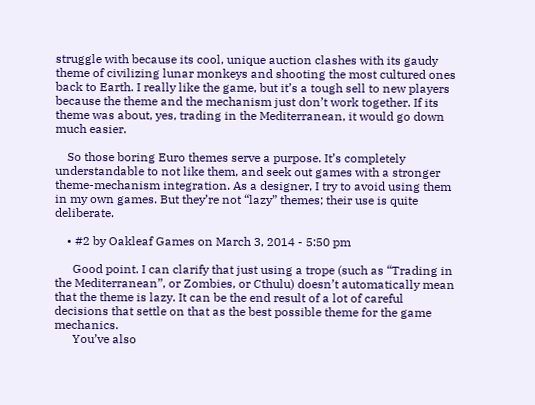struggle with because its cool, unique auction clashes with its gaudy theme of civilizing lunar monkeys and shooting the most cultured ones back to Earth. I really like the game, but it’s a tough sell to new players because the theme and the mechanism just don’t work together. If its theme was about, yes, trading in the Mediterranean, it would go down much easier.

    So those boring Euro themes serve a purpose. It’s completely understandable to not like them, and seek out games with a stronger theme-mechanism integration. As a designer, I try to avoid using them in my own games. But they’re not “lazy” themes; their use is quite deliberate.

    • #2 by Oakleaf Games on March 3, 2014 - 5:50 pm

      Good point. I can clarify that just using a trope (such as “Trading in the Mediterranean”, or Zombies, or Cthulu) doesn’t automatically mean that the theme is lazy. It can be the end result of a lot of careful decisions that settle on that as the best possible theme for the game mechanics.
      You’ve also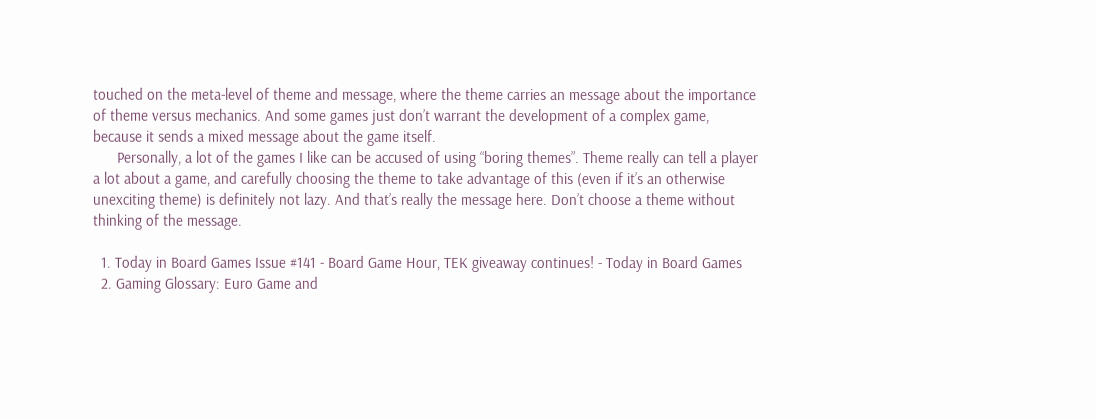touched on the meta-level of theme and message, where the theme carries an message about the importance of theme versus mechanics. And some games just don’t warrant the development of a complex game, because it sends a mixed message about the game itself.
      Personally, a lot of the games I like can be accused of using “boring themes”. Theme really can tell a player a lot about a game, and carefully choosing the theme to take advantage of this (even if it’s an otherwise unexciting theme) is definitely not lazy. And that’s really the message here. Don’t choose a theme without thinking of the message.

  1. Today in Board Games Issue #141 - Board Game Hour, TEK giveaway continues! - Today in Board Games
  2. Gaming Glossary: Euro Game and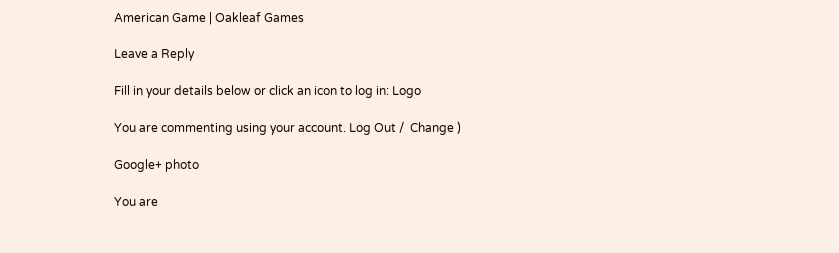American Game | Oakleaf Games

Leave a Reply

Fill in your details below or click an icon to log in: Logo

You are commenting using your account. Log Out /  Change )

Google+ photo

You are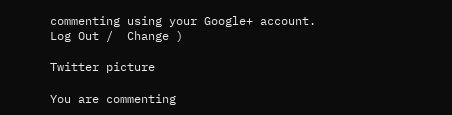commenting using your Google+ account. Log Out /  Change )

Twitter picture

You are commenting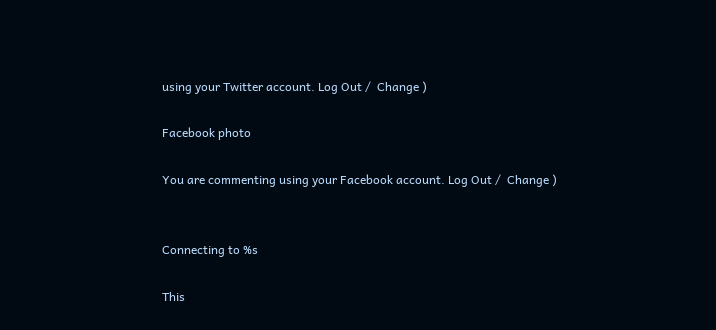using your Twitter account. Log Out /  Change )

Facebook photo

You are commenting using your Facebook account. Log Out /  Change )


Connecting to %s

This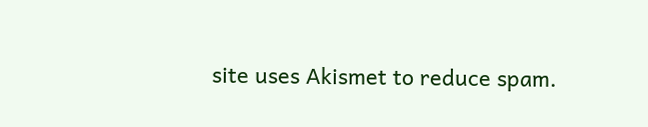site uses Akismet to reduce spam.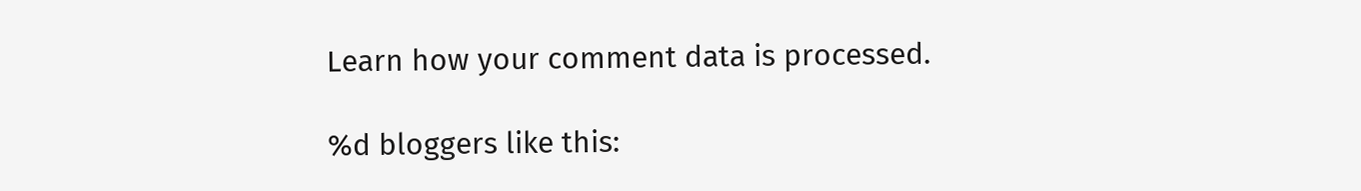Learn how your comment data is processed.

%d bloggers like this: